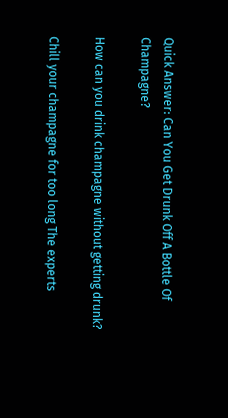Quick Answer: Can You Get Drunk Off A Bottle Of Champagne?

How can you drink champagne without getting drunk?

Chill your champagne for too long The experts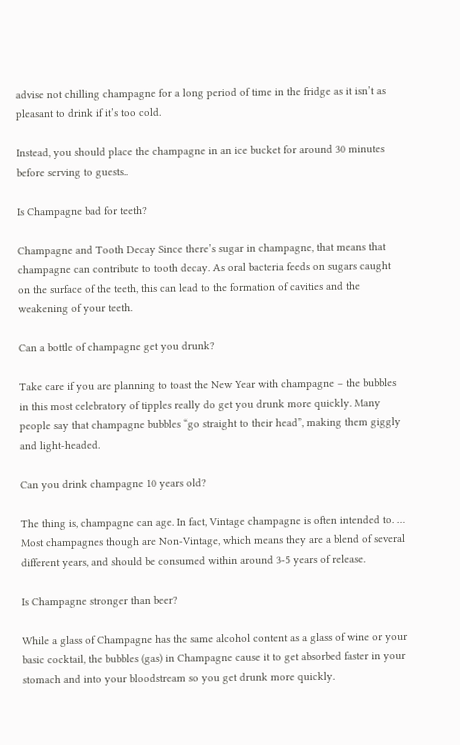advise not chilling champagne for a long period of time in the fridge as it isn’t as pleasant to drink if it’s too cold.

Instead, you should place the champagne in an ice bucket for around 30 minutes before serving to guests..

Is Champagne bad for teeth?

Champagne and Tooth Decay Since there’s sugar in champagne, that means that champagne can contribute to tooth decay. As oral bacteria feeds on sugars caught on the surface of the teeth, this can lead to the formation of cavities and the weakening of your teeth.

Can a bottle of champagne get you drunk?

Take care if you are planning to toast the New Year with champagne – the bubbles in this most celebratory of tipples really do get you drunk more quickly. Many people say that champagne bubbles “go straight to their head”, making them giggly and light-headed.

Can you drink champagne 10 years old?

The thing is, champagne can age. In fact, Vintage champagne is often intended to. … Most champagnes though are Non-Vintage, which means they are a blend of several different years, and should be consumed within around 3-5 years of release.

Is Champagne stronger than beer?

While a glass of Champagne has the same alcohol content as a glass of wine or your basic cocktail, the bubbles (gas) in Champagne cause it to get absorbed faster in your stomach and into your bloodstream so you get drunk more quickly.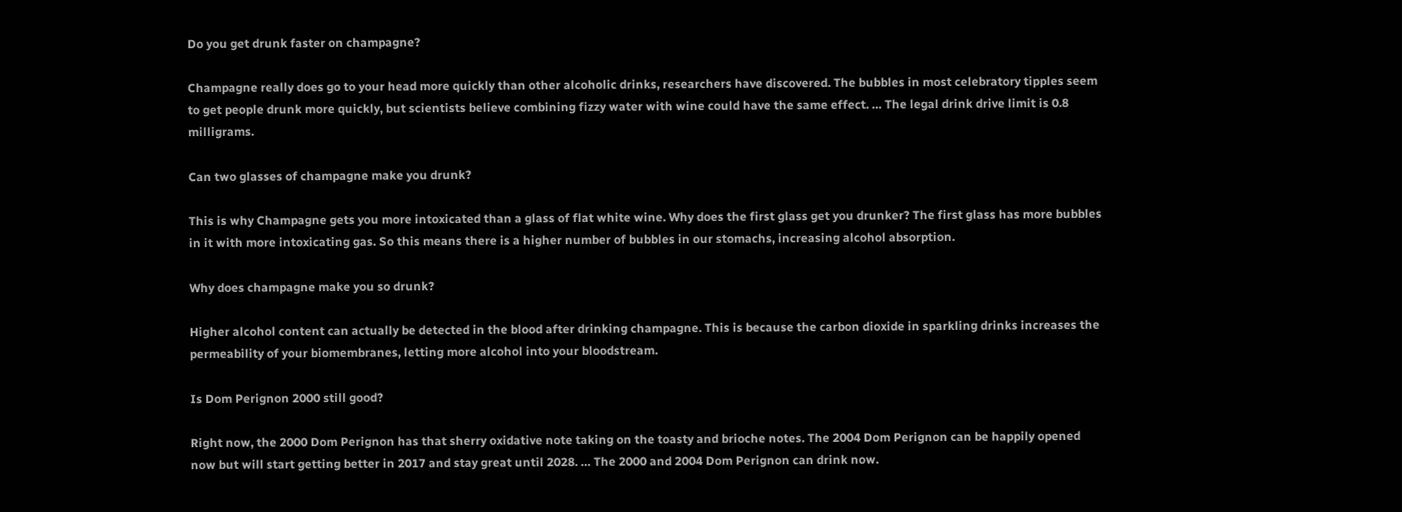Do you get drunk faster on champagne?

Champagne really does go to your head more quickly than other alcoholic drinks, researchers have discovered. The bubbles in most celebratory tipples seem to get people drunk more quickly, but scientists believe combining fizzy water with wine could have the same effect. … The legal drink drive limit is 0.8 milligrams.

Can two glasses of champagne make you drunk?

This is why Champagne gets you more intoxicated than a glass of flat white wine. Why does the first glass get you drunker? The first glass has more bubbles in it with more intoxicating gas. So this means there is a higher number of bubbles in our stomachs, increasing alcohol absorption.

Why does champagne make you so drunk?

Higher alcohol content can actually be detected in the blood after drinking champagne. This is because the carbon dioxide in sparkling drinks increases the permeability of your biomembranes, letting more alcohol into your bloodstream.

Is Dom Perignon 2000 still good?

Right now, the 2000 Dom Perignon has that sherry oxidative note taking on the toasty and brioche notes. The 2004 Dom Perignon can be happily opened now but will start getting better in 2017 and stay great until 2028. … The 2000 and 2004 Dom Perignon can drink now.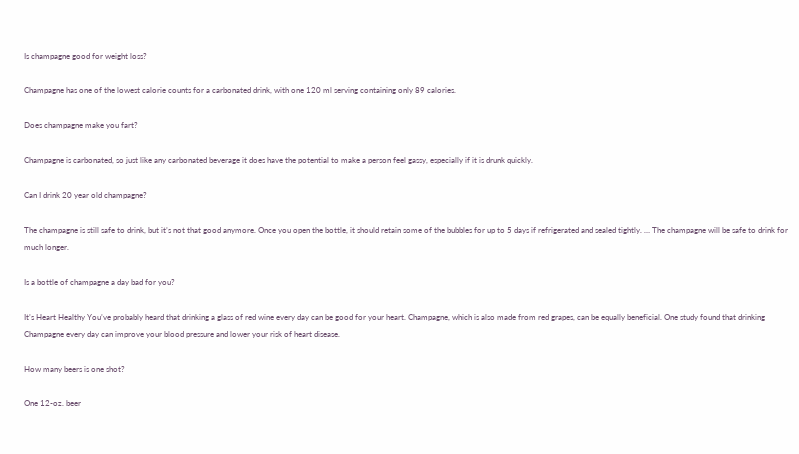Is champagne good for weight loss?

Champagne has one of the lowest calorie counts for a carbonated drink, with one 120 ml serving containing only 89 calories.

Does champagne make you fart?

Champagne is carbonated, so just like any carbonated beverage it does have the potential to make a person feel gassy, especially if it is drunk quickly.

Can I drink 20 year old champagne?

The champagne is still safe to drink, but it’s not that good anymore. Once you open the bottle, it should retain some of the bubbles for up to 5 days if refrigerated and sealed tightly. … The champagne will be safe to drink for much longer.

Is a bottle of champagne a day bad for you?

It’s Heart Healthy You’ve probably heard that drinking a glass of red wine every day can be good for your heart. Champagne, which is also made from red grapes, can be equally beneficial. One study found that drinking Champagne every day can improve your blood pressure and lower your risk of heart disease.

How many beers is one shot?

One 12-oz. beer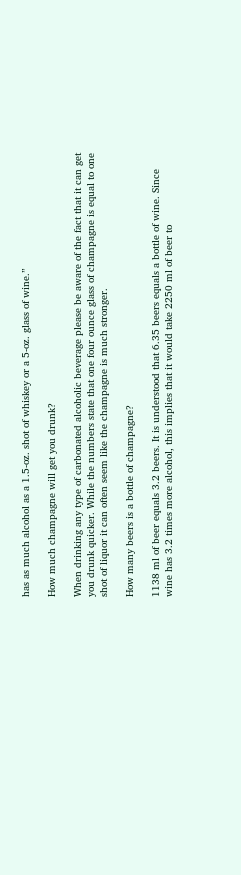has as much alcohol as a 1.5-oz. shot of whiskey or a 5-oz. glass of wine.”

How much champagne will get you drunk?

When drinking any type of carbonated alcoholic beverage please be aware of the fact that it can get you drunk quicker. While the numbers state that one four ounce glass of champagne is equal to one shot of liquor it can often seem like the champagne is much stronger.

How many beers is a bottle of champagne?

1138 ml of beer equals 3.2 beers. It is understood that 6.35 beers equals a bottle of wine. Since wine has 3.2 times more alcohol, this implies that it would take 2250 ml of beer to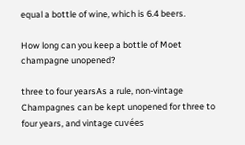equal a bottle of wine, which is 6.4 beers.

How long can you keep a bottle of Moet champagne unopened?

three to four yearsAs a rule, non-vintage Champagnes can be kept unopened for three to four years, and vintage cuvées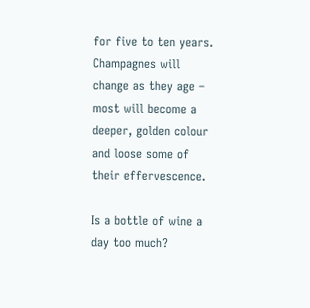for five to ten years. Champagnes will change as they age – most will become a deeper, golden colour and loose some of their effervescence.

Is a bottle of wine a day too much?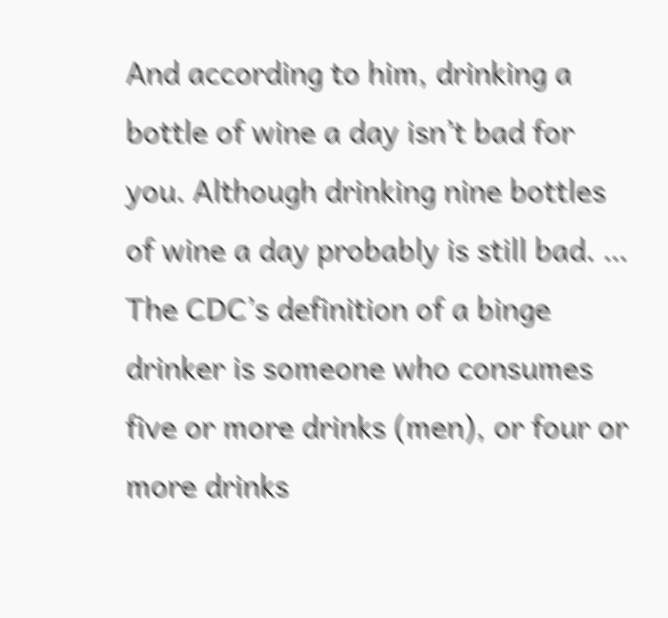And according to him, drinking a bottle of wine a day isn’t bad for you. Although drinking nine bottles of wine a day probably is still bad. … The CDC’s definition of a binge drinker is someone who consumes five or more drinks (men), or four or more drinks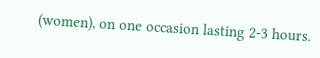(women), on one occasion lasting 2-3 hours.